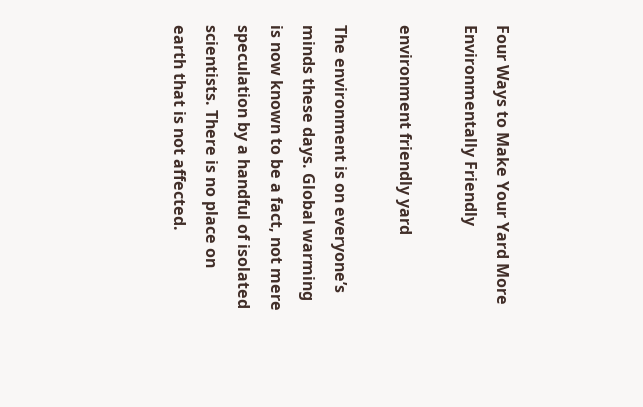Four Ways to Make Your Yard More Environmentally Friendly

environment friendly yard

The environment is on everyone’s minds these days. Global warming is now known to be a fact, not mere speculation by a handful of isolated scientists. There is no place on earth that is not affected.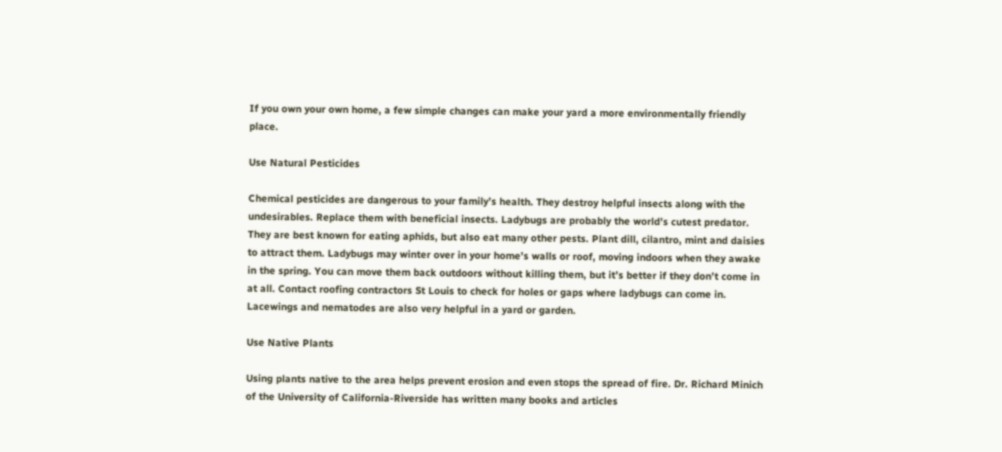If you own your own home, a few simple changes can make your yard a more environmentally friendly place.

Use Natural Pesticides

Chemical pesticides are dangerous to your family’s health. They destroy helpful insects along with the undesirables. Replace them with beneficial insects. Ladybugs are probably the world’s cutest predator. They are best known for eating aphids, but also eat many other pests. Plant dill, cilantro, mint and daisies to attract them. Ladybugs may winter over in your home’s walls or roof, moving indoors when they awake in the spring. You can move them back outdoors without killing them, but it’s better if they don’t come in at all. Contact roofing contractors St Louis to check for holes or gaps where ladybugs can come in. Lacewings and nematodes are also very helpful in a yard or garden.

Use Native Plants

Using plants native to the area helps prevent erosion and even stops the spread of fire. Dr. Richard Minich of the University of California-Riverside has written many books and articles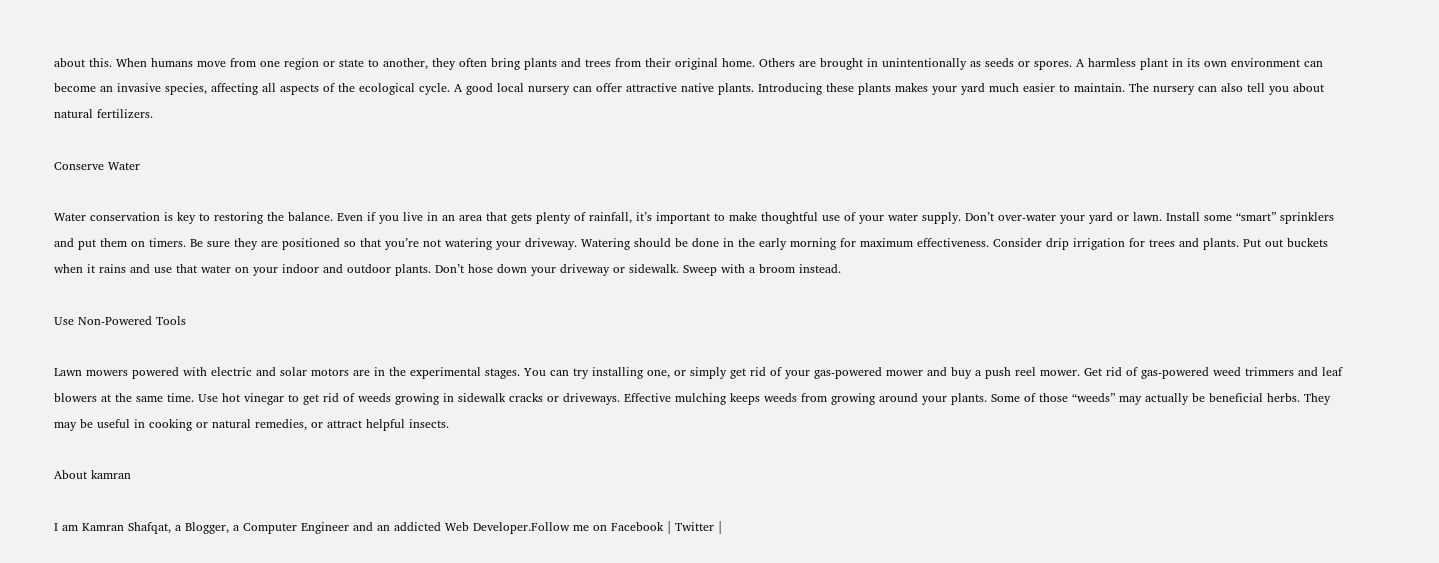about this. When humans move from one region or state to another, they often bring plants and trees from their original home. Others are brought in unintentionally as seeds or spores. A harmless plant in its own environment can become an invasive species, affecting all aspects of the ecological cycle. A good local nursery can offer attractive native plants. Introducing these plants makes your yard much easier to maintain. The nursery can also tell you about natural fertilizers.

Conserve Water

Water conservation is key to restoring the balance. Even if you live in an area that gets plenty of rainfall, it’s important to make thoughtful use of your water supply. Don’t over-water your yard or lawn. Install some “smart” sprinklers and put them on timers. Be sure they are positioned so that you’re not watering your driveway. Watering should be done in the early morning for maximum effectiveness. Consider drip irrigation for trees and plants. Put out buckets when it rains and use that water on your indoor and outdoor plants. Don’t hose down your driveway or sidewalk. Sweep with a broom instead.

Use Non-Powered Tools

Lawn mowers powered with electric and solar motors are in the experimental stages. You can try installing one, or simply get rid of your gas-powered mower and buy a push reel mower. Get rid of gas-powered weed trimmers and leaf blowers at the same time. Use hot vinegar to get rid of weeds growing in sidewalk cracks or driveways. Effective mulching keeps weeds from growing around your plants. Some of those “weeds” may actually be beneficial herbs. They may be useful in cooking or natural remedies, or attract helpful insects.

About kamran

I am Kamran Shafqat, a Blogger, a Computer Engineer and an addicted Web Developer.Follow me on Facebook | Twitter |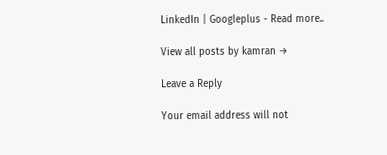LinkedIn | Googleplus - Read more..

View all posts by kamran →

Leave a Reply

Your email address will not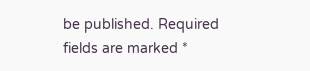be published. Required fields are marked *